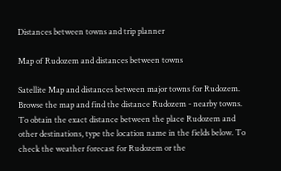Distances between towns and trip planner

Map of Rudozem and distances between towns

Satellite Map and distances between major towns for Rudozem. Browse the map and find the distance Rudozem - nearby towns. To obtain the exact distance between the place Rudozem and other destinations, type the location name in the fields below. To check the weather forecast for Rudozem or the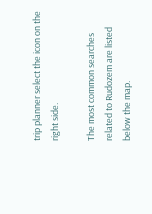trip planner select the icon on the right side.

The most common searches related to Rudozem are listed below the map.